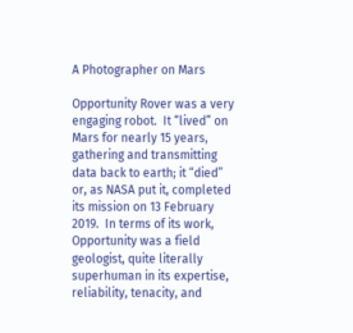A Photographer on Mars

Opportunity Rover was a very engaging robot.  It “lived” on Mars for nearly 15 years, gathering and transmitting data back to earth; it “died” or, as NASA put it, completed its mission on 13 February 2019.  In terms of its work, Opportunity was a field geologist, quite literally superhuman in its expertise, reliability, tenacity, and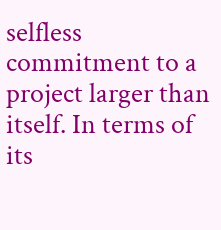selfless commitment to a project larger than itself. In terms of its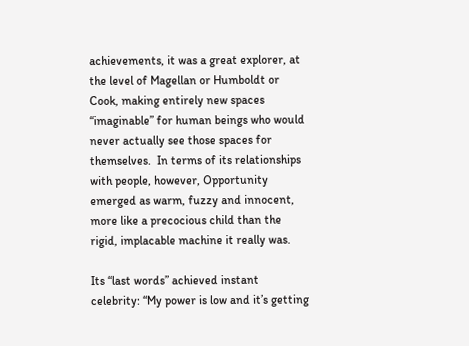achievements, it was a great explorer, at the level of Magellan or Humboldt or Cook, making entirely new spaces “imaginable” for human beings who would never actually see those spaces for themselves.  In terms of its relationships with people, however, Opportunity emerged as warm, fuzzy and innocent, more like a precocious child than the rigid, implacable machine it really was.

Its “last words” achieved instant celebrity: “My power is low and it’s getting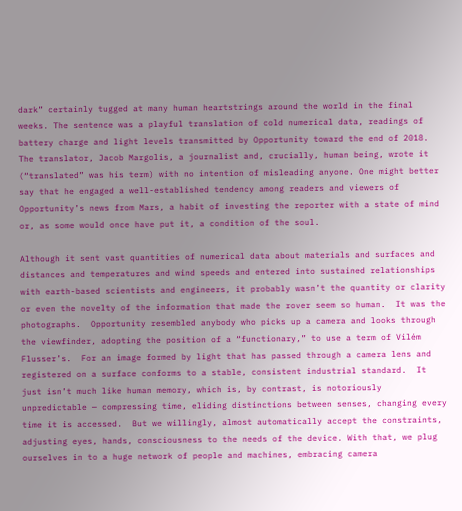dark” certainly tugged at many human heartstrings around the world in the final weeks. The sentence was a playful translation of cold numerical data, readings of battery charge and light levels transmitted by Opportunity toward the end of 2018.  The translator, Jacob Margolis, a journalist and, crucially, human being, wrote it (“translated” was his term) with no intention of misleading anyone. One might better say that he engaged a well-established tendency among readers and viewers of Opportunity’s news from Mars, a habit of investing the reporter with a state of mind or, as some would once have put it, a condition of the soul.

Although it sent vast quantities of numerical data about materials and surfaces and distances and temperatures and wind speeds and entered into sustained relationships with earth-based scientists and engineers, it probably wasn’t the quantity or clarity or even the novelty of the information that made the rover seem so human.  It was the photographs.  Opportunity resembled anybody who picks up a camera and looks through the viewfinder, adopting the position of a “functionary,” to use a term of Vilém Flusser’s.  For an image formed by light that has passed through a camera lens and registered on a surface conforms to a stable, consistent industrial standard.  It just isn’t much like human memory, which is, by contrast, is notoriously unpredictable — compressing time, eliding distinctions between senses, changing every time it is accessed.  But we willingly, almost automatically accept the constraints, adjusting eyes, hands, consciousness to the needs of the device. With that, we plug ourselves in to a huge network of people and machines, embracing camera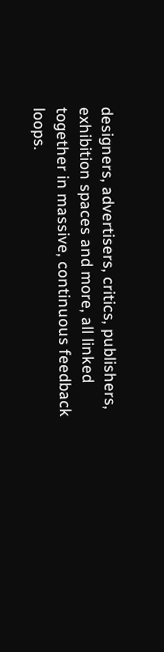designers, advertisers, critics, publishers, exhibition spaces and more, all linked together in massive, continuous feedback loops.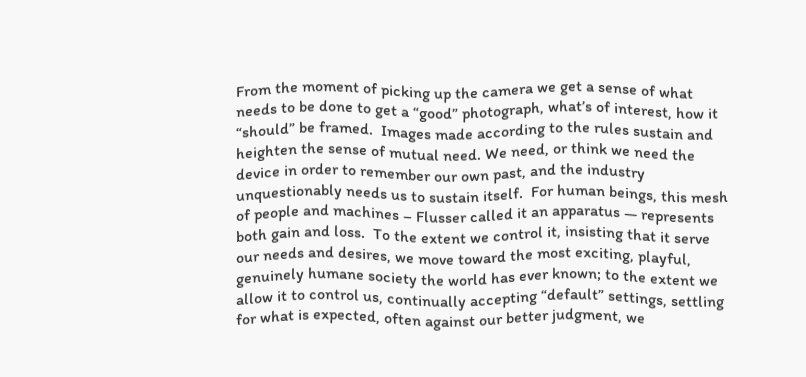From the moment of picking up the camera we get a sense of what needs to be done to get a “good” photograph, what’s of interest, how it “should” be framed.  Images made according to the rules sustain and heighten the sense of mutual need. We need, or think we need the device in order to remember our own past, and the industry unquestionably needs us to sustain itself.  For human beings, this mesh of people and machines – Flusser called it an apparatus — represents both gain and loss.  To the extent we control it, insisting that it serve our needs and desires, we move toward the most exciting, playful, genuinely humane society the world has ever known; to the extent we allow it to control us, continually accepting “default” settings, settling for what is expected, often against our better judgment, we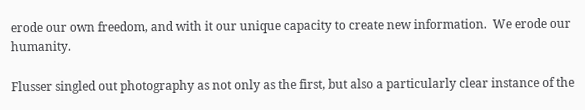erode our own freedom, and with it our unique capacity to create new information.  We erode our humanity.

Flusser singled out photography as not only as the first, but also a particularly clear instance of the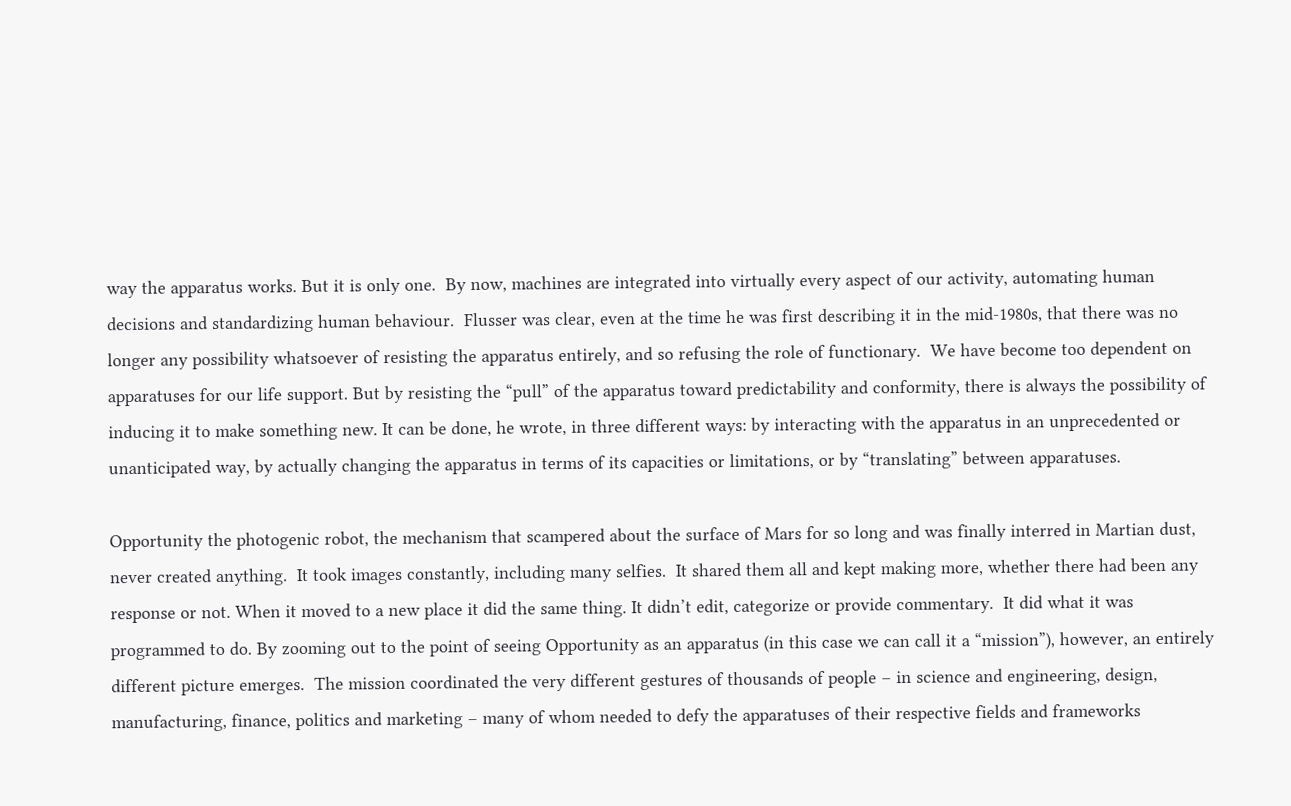way the apparatus works. But it is only one.  By now, machines are integrated into virtually every aspect of our activity, automating human decisions and standardizing human behaviour.  Flusser was clear, even at the time he was first describing it in the mid-1980s, that there was no longer any possibility whatsoever of resisting the apparatus entirely, and so refusing the role of functionary.  We have become too dependent on apparatuses for our life support. But by resisting the “pull” of the apparatus toward predictability and conformity, there is always the possibility of inducing it to make something new. It can be done, he wrote, in three different ways: by interacting with the apparatus in an unprecedented or unanticipated way, by actually changing the apparatus in terms of its capacities or limitations, or by “translating” between apparatuses.

Opportunity the photogenic robot, the mechanism that scampered about the surface of Mars for so long and was finally interred in Martian dust, never created anything.  It took images constantly, including many selfies.  It shared them all and kept making more, whether there had been any response or not. When it moved to a new place it did the same thing. It didn’t edit, categorize or provide commentary.  It did what it was programmed to do. By zooming out to the point of seeing Opportunity as an apparatus (in this case we can call it a “mission”), however, an entirely different picture emerges.  The mission coordinated the very different gestures of thousands of people – in science and engineering, design, manufacturing, finance, politics and marketing – many of whom needed to defy the apparatuses of their respective fields and frameworks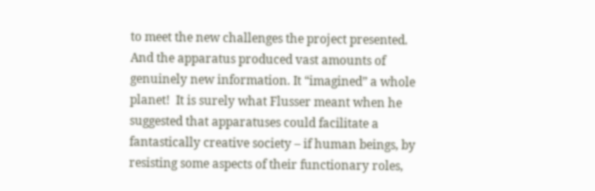to meet the new challenges the project presented. And the apparatus produced vast amounts of genuinely new information. It “imagined” a whole planet!  It is surely what Flusser meant when he suggested that apparatuses could facilitate a fantastically creative society – if human beings, by resisting some aspects of their functionary roles,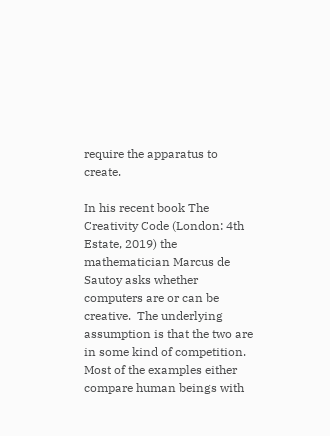require the apparatus to create.

In his recent book The Creativity Code (London: 4th Estate, 2019) the mathematician Marcus de Sautoy asks whether computers are or can be creative.  The underlying assumption is that the two are in some kind of competition. Most of the examples either compare human beings with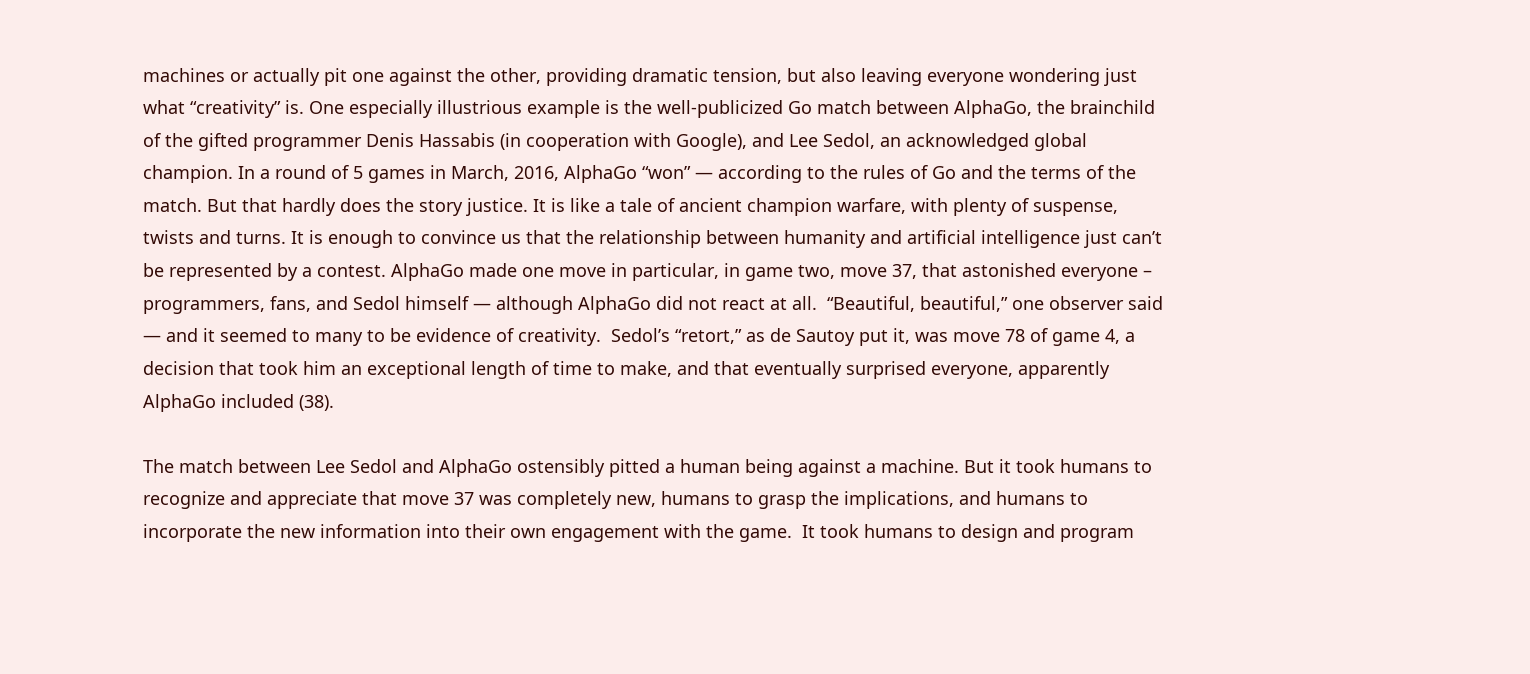machines or actually pit one against the other, providing dramatic tension, but also leaving everyone wondering just what “creativity” is. One especially illustrious example is the well-publicized Go match between AlphaGo, the brainchild of the gifted programmer Denis Hassabis (in cooperation with Google), and Lee Sedol, an acknowledged global champion. In a round of 5 games in March, 2016, AlphaGo “won” — according to the rules of Go and the terms of the match. But that hardly does the story justice. It is like a tale of ancient champion warfare, with plenty of suspense, twists and turns. It is enough to convince us that the relationship between humanity and artificial intelligence just can’t be represented by a contest. AlphaGo made one move in particular, in game two, move 37, that astonished everyone – programmers, fans, and Sedol himself — although AlphaGo did not react at all.  “Beautiful, beautiful,” one observer said — and it seemed to many to be evidence of creativity.  Sedol’s “retort,” as de Sautoy put it, was move 78 of game 4, a decision that took him an exceptional length of time to make, and that eventually surprised everyone, apparently AlphaGo included (38).

The match between Lee Sedol and AlphaGo ostensibly pitted a human being against a machine. But it took humans to recognize and appreciate that move 37 was completely new, humans to grasp the implications, and humans to incorporate the new information into their own engagement with the game.  It took humans to design and program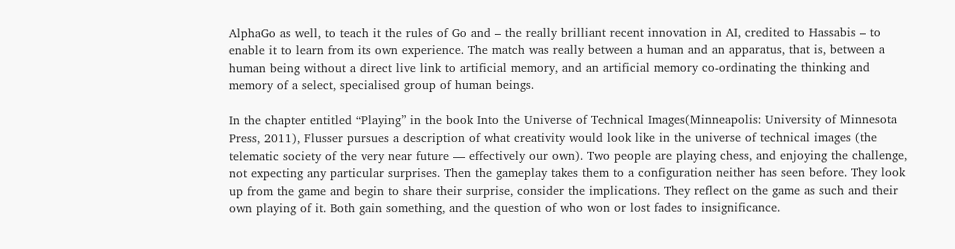AlphaGo as well, to teach it the rules of Go and – the really brilliant recent innovation in AI, credited to Hassabis – to enable it to learn from its own experience. The match was really between a human and an apparatus, that is, between a human being without a direct live link to artificial memory, and an artificial memory co-ordinating the thinking and memory of a select, specialised group of human beings.

In the chapter entitled “Playing” in the book Into the Universe of Technical Images(Minneapolis: University of Minnesota Press, 2011), Flusser pursues a description of what creativity would look like in the universe of technical images (the telematic society of the very near future — effectively our own). Two people are playing chess, and enjoying the challenge, not expecting any particular surprises. Then the gameplay takes them to a configuration neither has seen before. They look up from the game and begin to share their surprise, consider the implications. They reflect on the game as such and their own playing of it. Both gain something, and the question of who won or lost fades to insignificance.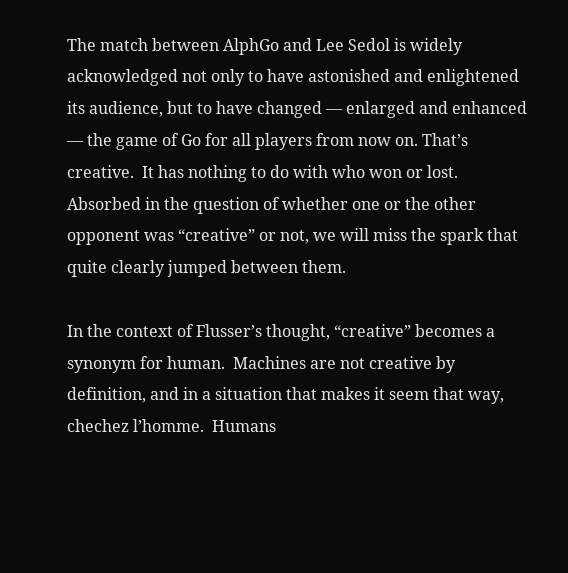The match between AlphGo and Lee Sedol is widely acknowledged not only to have astonished and enlightened its audience, but to have changed — enlarged and enhanced — the game of Go for all players from now on. That’s creative.  It has nothing to do with who won or lost.  Absorbed in the question of whether one or the other opponent was “creative” or not, we will miss the spark that quite clearly jumped between them.

In the context of Flusser’s thought, “creative” becomes a synonym for human.  Machines are not creative by definition, and in a situation that makes it seem that way, chechez l’homme.  Humans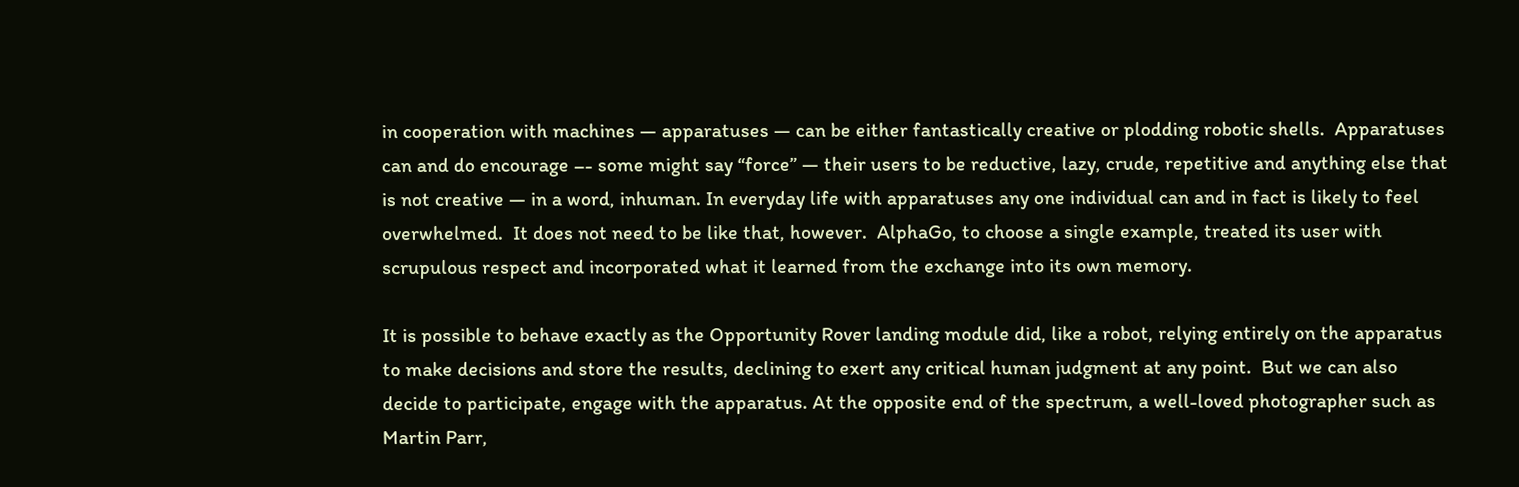in cooperation with machines — apparatuses — can be either fantastically creative or plodding robotic shells.  Apparatuses can and do encourage –- some might say “force” — their users to be reductive, lazy, crude, repetitive and anything else that is not creative — in a word, inhuman. In everyday life with apparatuses any one individual can and in fact is likely to feel overwhelmed.  It does not need to be like that, however.  AlphaGo, to choose a single example, treated its user with scrupulous respect and incorporated what it learned from the exchange into its own memory.

It is possible to behave exactly as the Opportunity Rover landing module did, like a robot, relying entirely on the apparatus to make decisions and store the results, declining to exert any critical human judgment at any point.  But we can also decide to participate, engage with the apparatus. At the opposite end of the spectrum, a well-loved photographer such as Martin Parr,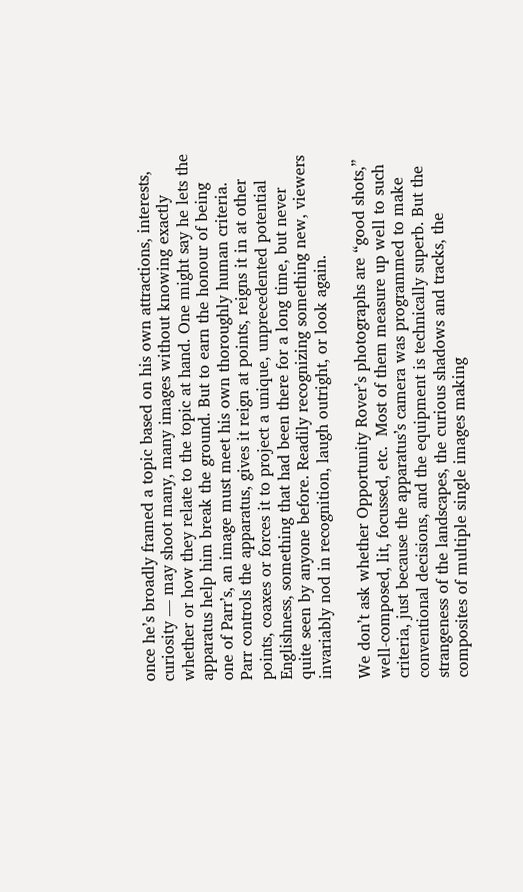once he’s broadly framed a topic based on his own attractions, interests, curiosity — may shoot many, many images without knowing exactly whether or how they relate to the topic at hand. One might say he lets the apparatus help him break the ground. But to earn the honour of being one of Parr’s, an image must meet his own thoroughly human criteria. Parr controls the apparatus, gives it reign at points, reigns it in at other points, coaxes or forces it to project a unique, unprecedented potential Englishness, something that had been there for a long time, but never quite seen by anyone before. Readily recognizing something new, viewers invariably nod in recognition, laugh outright, or look again.

We don’t ask whether Opportunity Rover’s photographs are “good shots,” well-composed, lit, focussed, etc.  Most of them measure up well to such criteria, just because the apparatus’s camera was programmed to make conventional decisions, and the equipment is technically superb. But the strangeness of the landscapes, the curious shadows and tracks, the composites of multiple single images making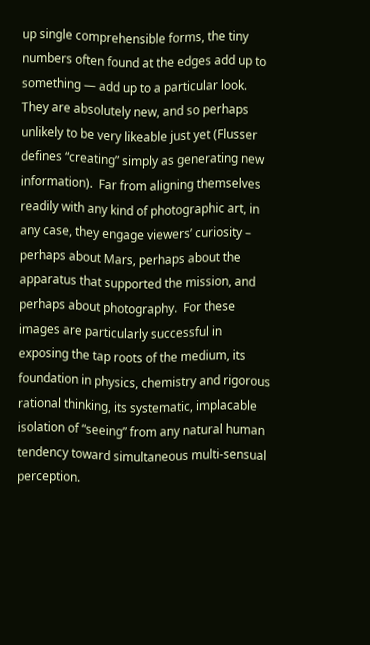up single comprehensible forms, the tiny numbers often found at the edges add up to something — add up to a particular look. They are absolutely new, and so perhaps unlikely to be very likeable just yet (Flusser defines “creating” simply as generating new information).  Far from aligning themselves readily with any kind of photographic art, in any case, they engage viewers’ curiosity – perhaps about Mars, perhaps about the apparatus that supported the mission, and perhaps about photography.  For these images are particularly successful in exposing the tap roots of the medium, its foundation in physics, chemistry and rigorous rational thinking, its systematic, implacable isolation of “seeing” from any natural human tendency toward simultaneous multi-sensual perception.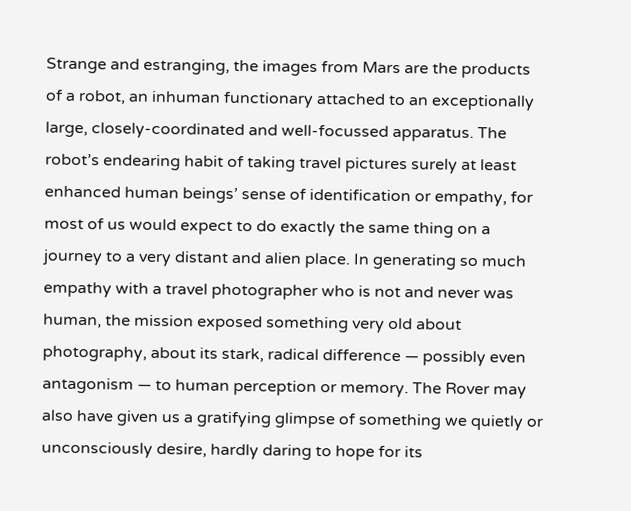Strange and estranging, the images from Mars are the products of a robot, an inhuman functionary attached to an exceptionally large, closely-coordinated and well-focussed apparatus. The robot’s endearing habit of taking travel pictures surely at least enhanced human beings’ sense of identification or empathy, for most of us would expect to do exactly the same thing on a journey to a very distant and alien place. In generating so much empathy with a travel photographer who is not and never was human, the mission exposed something very old about photography, about its stark, radical difference — possibly even antagonism — to human perception or memory. The Rover may also have given us a gratifying glimpse of something we quietly or unconsciously desire, hardly daring to hope for its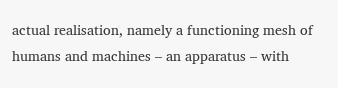actual realisation, namely a functioning mesh of humans and machines – an apparatus – with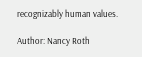recognizably human values.

Author: Nancy Roth